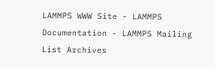LAMMPS WWW Site - LAMMPS Documentation - LAMMPS Mailing List Archives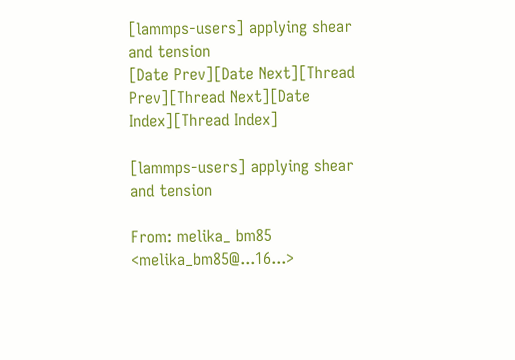[lammps-users] applying shear and tension
[Date Prev][Date Next][Thread Prev][Thread Next][Date Index][Thread Index]

[lammps-users] applying shear and tension

From: melika_ bm85 <melika_bm85@...16...>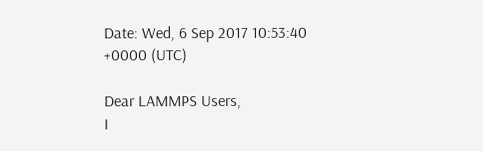Date: Wed, 6 Sep 2017 10:53:40 +0000 (UTC)

Dear LAMMPS Users,
I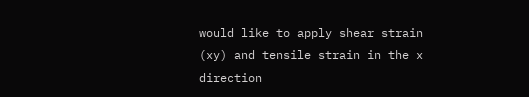would like to apply shear strain (xy) and tensile strain in the x direction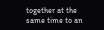together at the same time to an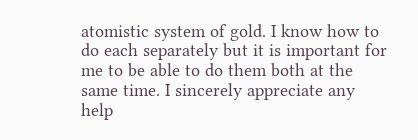atomistic system of gold. I know how to do each separately but it is important for me to be able to do them both at the same time. I sincerely appreciate any help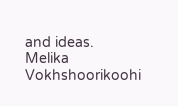and ideas.
Melika Vokhshoorikoohi